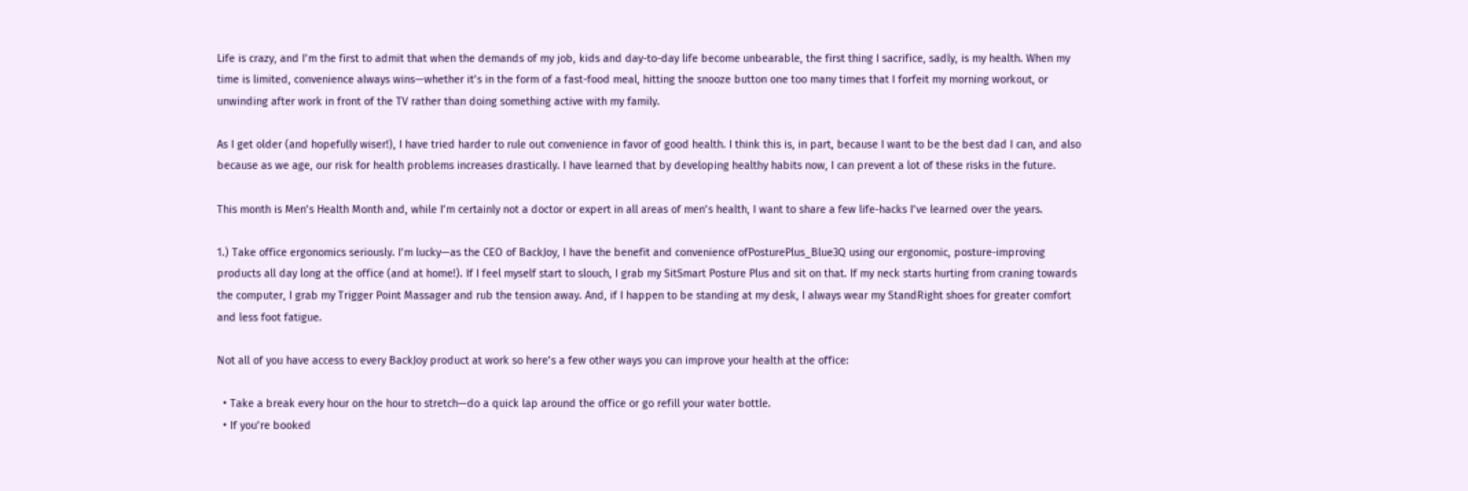Life is crazy, and I’m the first to admit that when the demands of my job, kids and day-to-day life become unbearable, the first thing I sacrifice, sadly, is my health. When my time is limited, convenience always wins—whether it’s in the form of a fast-food meal, hitting the snooze button one too many times that I forfeit my morning workout, or unwinding after work in front of the TV rather than doing something active with my family.

As I get older (and hopefully wiser!), I have tried harder to rule out convenience in favor of good health. I think this is, in part, because I want to be the best dad I can, and also because as we age, our risk for health problems increases drastically. I have learned that by developing healthy habits now, I can prevent a lot of these risks in the future.

This month is Men’s Health Month and, while I’m certainly not a doctor or expert in all areas of men’s health, I want to share a few life-hacks I’ve learned over the years.

1.) Take office ergonomics seriously. I’m lucky—as the CEO of BackJoy, I have the benefit and convenience ofPosturePlus_Blue3Q using our ergonomic, posture-improving products all day long at the office (and at home!). If I feel myself start to slouch, I grab my SitSmart Posture Plus and sit on that. If my neck starts hurting from craning towards the computer, I grab my Trigger Point Massager and rub the tension away. And, if I happen to be standing at my desk, I always wear my StandRight shoes for greater comfort and less foot fatigue.

Not all of you have access to every BackJoy product at work so here’s a few other ways you can improve your health at the office:

  • Take a break every hour on the hour to stretch—do a quick lap around the office or go refill your water bottle.
  • If you’re booked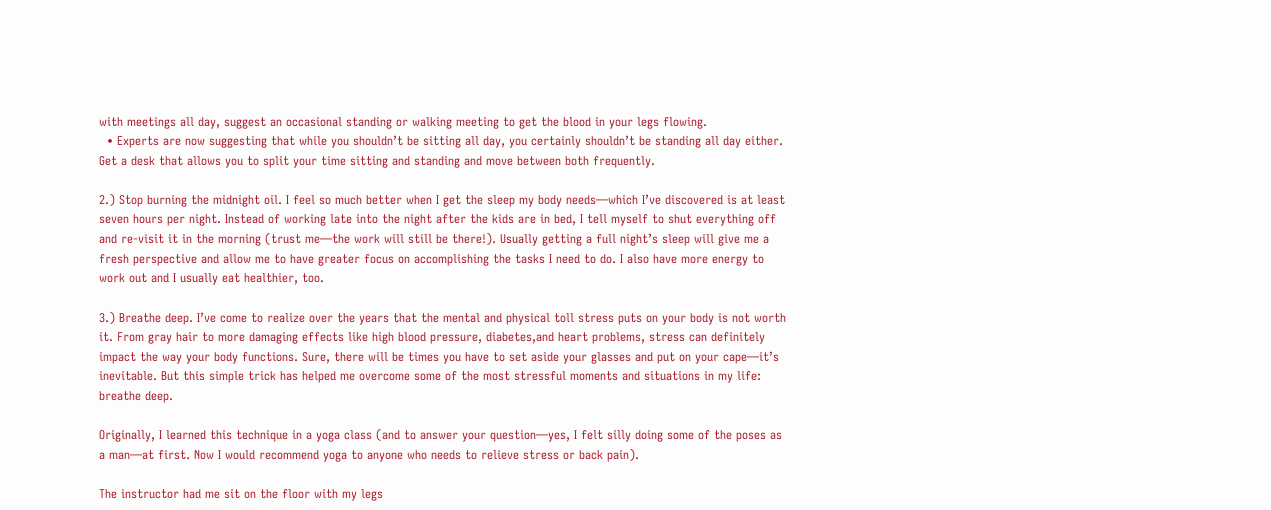with meetings all day, suggest an occasional standing or walking meeting to get the blood in your legs flowing.
  • Experts are now suggesting that while you shouldn’t be sitting all day, you certainly shouldn’t be standing all day either. Get a desk that allows you to split your time sitting and standing and move between both frequently.

2.) Stop burning the midnight oil. I feel so much better when I get the sleep my body needs—which I’ve discovered is at least seven hours per night. Instead of working late into the night after the kids are in bed, I tell myself to shut everything off and re-visit it in the morning (trust me—the work will still be there!). Usually getting a full night’s sleep will give me a fresh perspective and allow me to have greater focus on accomplishing the tasks I need to do. I also have more energy to work out and I usually eat healthier, too.

3.) Breathe deep. I’ve come to realize over the years that the mental and physical toll stress puts on your body is not worth it. From gray hair to more damaging effects like high blood pressure, diabetes,and heart problems, stress can definitely impact the way your body functions. Sure, there will be times you have to set aside your glasses and put on your cape—it’s inevitable. But this simple trick has helped me overcome some of the most stressful moments and situations in my life: breathe deep.

Originally, I learned this technique in a yoga class (and to answer your question—yes, I felt silly doing some of the poses as a man—at first. Now I would recommend yoga to anyone who needs to relieve stress or back pain).

The instructor had me sit on the floor with my legs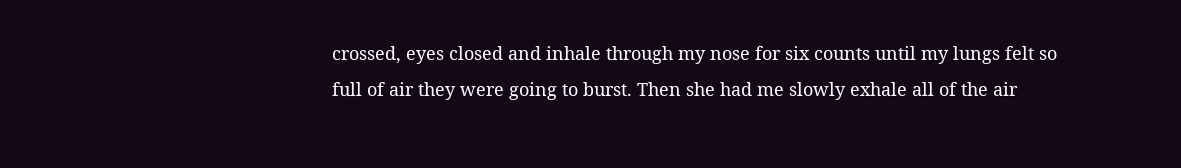crossed, eyes closed and inhale through my nose for six counts until my lungs felt so full of air they were going to burst. Then she had me slowly exhale all of the air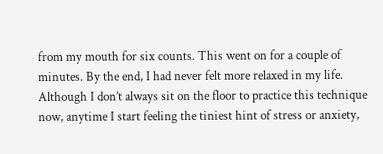from my mouth for six counts. This went on for a couple of minutes. By the end, I had never felt more relaxed in my life. Although I don’t always sit on the floor to practice this technique now, anytime I start feeling the tiniest hint of stress or anxiety,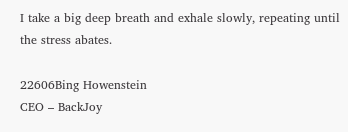I take a big deep breath and exhale slowly, repeating until the stress abates.

22606Bing Howenstein
CEO – BackJoy